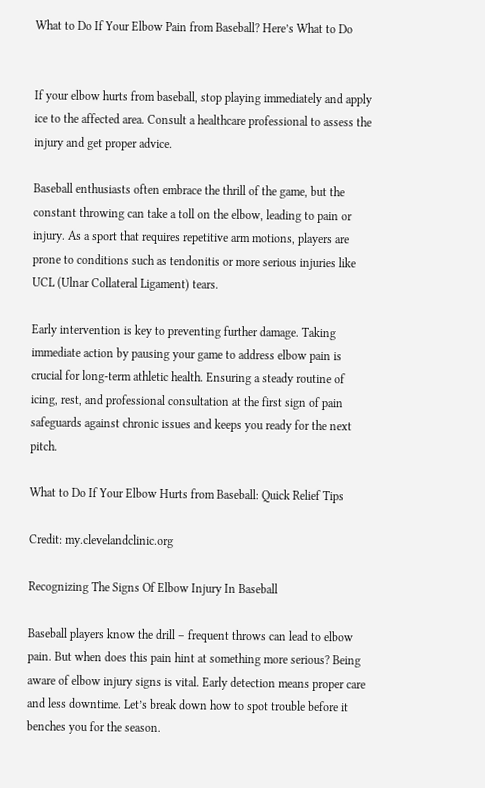What to Do If Your Elbow Pain from Baseball? Here’s What to Do


If your elbow hurts from baseball, stop playing immediately and apply ice to the affected area. Consult a healthcare professional to assess the injury and get proper advice.

Baseball enthusiasts often embrace the thrill of the game, but the constant throwing can take a toll on the elbow, leading to pain or injury. As a sport that requires repetitive arm motions, players are prone to conditions such as tendonitis or more serious injuries like UCL (Ulnar Collateral Ligament) tears.

Early intervention is key to preventing further damage. Taking immediate action by pausing your game to address elbow pain is crucial for long-term athletic health. Ensuring a steady routine of icing, rest, and professional consultation at the first sign of pain safeguards against chronic issues and keeps you ready for the next pitch.

What to Do If Your Elbow Hurts from Baseball: Quick Relief Tips

Credit: my.clevelandclinic.org

Recognizing The Signs Of Elbow Injury In Baseball

Baseball players know the drill – frequent throws can lead to elbow pain. But when does this pain hint at something more serious? Being aware of elbow injury signs is vital. Early detection means proper care and less downtime. Let’s break down how to spot trouble before it benches you for the season.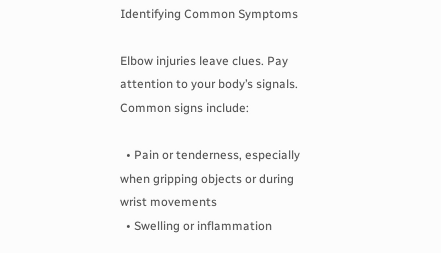Identifying Common Symptoms

Elbow injuries leave clues. Pay attention to your body’s signals. Common signs include:

  • Pain or tenderness, especially when gripping objects or during wrist movements
  • Swelling or inflammation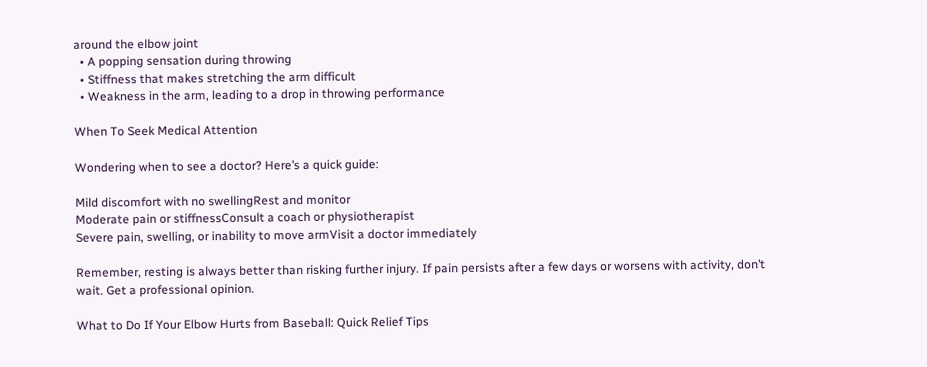around the elbow joint
  • A popping sensation during throwing
  • Stiffness that makes stretching the arm difficult
  • Weakness in the arm, leading to a drop in throwing performance

When To Seek Medical Attention

Wondering when to see a doctor? Here’s a quick guide:

Mild discomfort with no swellingRest and monitor
Moderate pain or stiffnessConsult a coach or physiotherapist
Severe pain, swelling, or inability to move armVisit a doctor immediately

Remember, resting is always better than risking further injury. If pain persists after a few days or worsens with activity, don’t wait. Get a professional opinion.

What to Do If Your Elbow Hurts from Baseball: Quick Relief Tips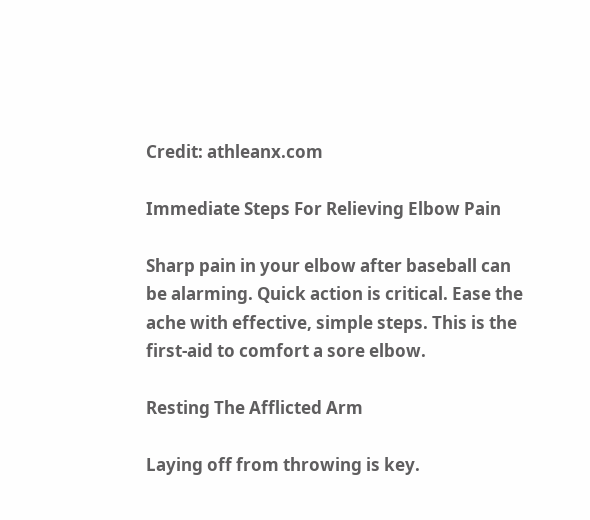Credit: athleanx.com

Immediate Steps For Relieving Elbow Pain

Sharp pain in your elbow after baseball can be alarming. Quick action is critical. Ease the ache with effective, simple steps. This is the first-aid to comfort a sore elbow.

Resting The Afflicted Arm

Laying off from throwing is key.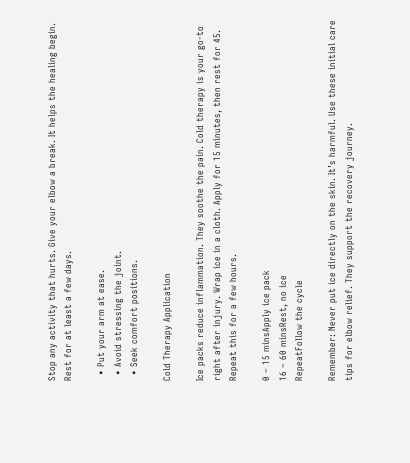Stop any activity that hurts. Give your elbow a break. It helps the healing begin. Rest for at least a few days.

  • Put your arm at ease.
  • Avoid stressing the joint.
  • Seek comfort positions.

Cold Therapy Application

Ice packs reduce inflammation. They soothe the pain. Cold therapy is your go-to right after injury. Wrap ice in a cloth. Apply for 15 minutes, then rest for 45. Repeat this for a few hours.

0 – 15 minsApply ice pack
16 – 60 minsRest, no ice
RepeatFollow the cycle

Remember: Never put ice directly on the skin. It’s harmful. Use these initial care tips for elbow relief. They support the recovery journey.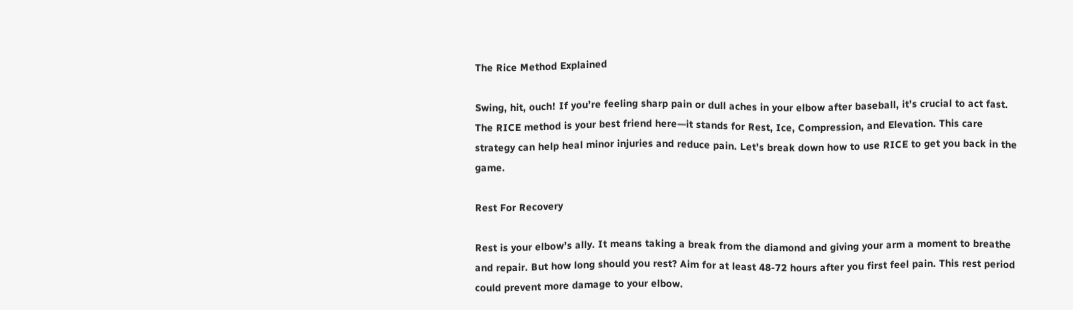The Rice Method Explained

Swing, hit, ouch! If you’re feeling sharp pain or dull aches in your elbow after baseball, it’s crucial to act fast. The RICE method is your best friend here—it stands for Rest, Ice, Compression, and Elevation. This care strategy can help heal minor injuries and reduce pain. Let’s break down how to use RICE to get you back in the game.

Rest For Recovery

Rest is your elbow’s ally. It means taking a break from the diamond and giving your arm a moment to breathe and repair. But how long should you rest? Aim for at least 48-72 hours after you first feel pain. This rest period could prevent more damage to your elbow.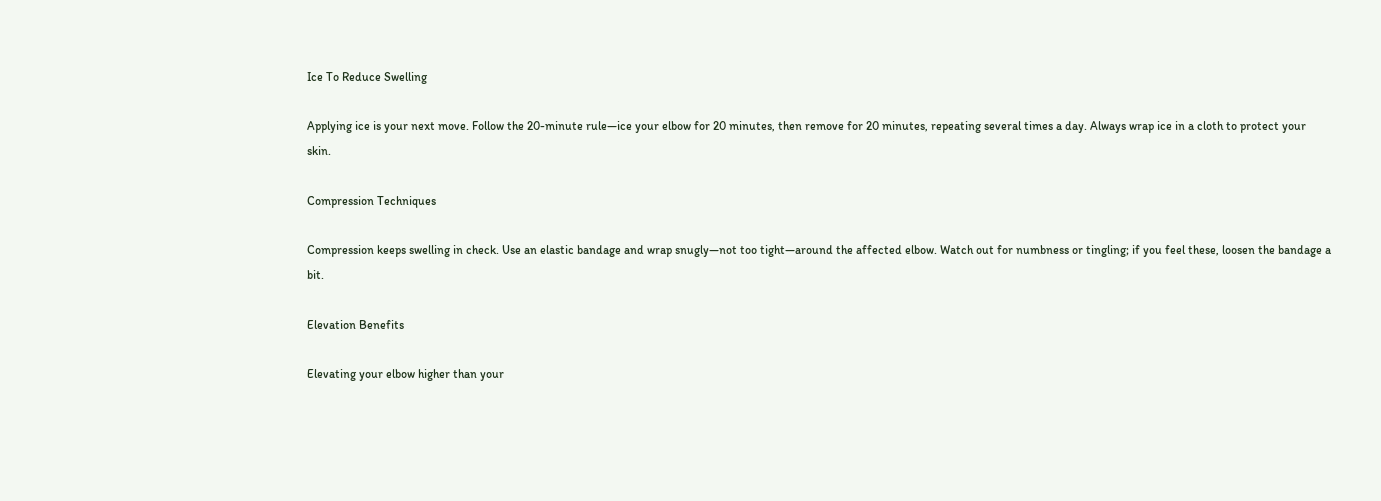Ice To Reduce Swelling

Applying ice is your next move. Follow the 20-minute rule—ice your elbow for 20 minutes, then remove for 20 minutes, repeating several times a day. Always wrap ice in a cloth to protect your skin.

Compression Techniques

Compression keeps swelling in check. Use an elastic bandage and wrap snugly—not too tight—around the affected elbow. Watch out for numbness or tingling; if you feel these, loosen the bandage a bit.

Elevation Benefits

Elevating your elbow higher than your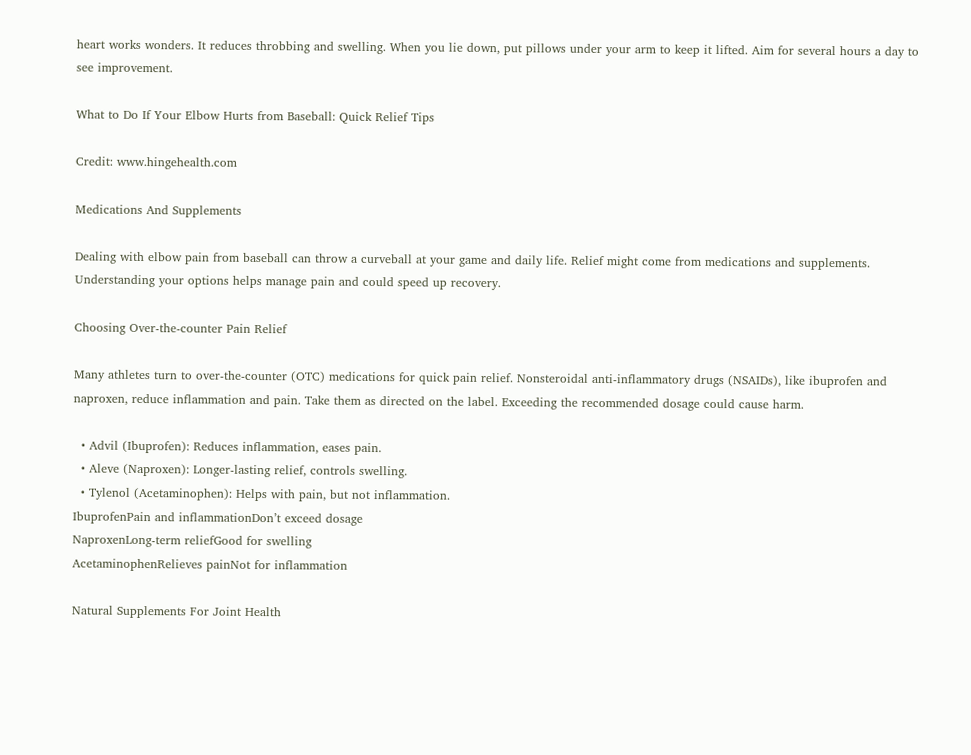heart works wonders. It reduces throbbing and swelling. When you lie down, put pillows under your arm to keep it lifted. Aim for several hours a day to see improvement.

What to Do If Your Elbow Hurts from Baseball: Quick Relief Tips

Credit: www.hingehealth.com

Medications And Supplements

Dealing with elbow pain from baseball can throw a curveball at your game and daily life. Relief might come from medications and supplements. Understanding your options helps manage pain and could speed up recovery.

Choosing Over-the-counter Pain Relief

Many athletes turn to over-the-counter (OTC) medications for quick pain relief. Nonsteroidal anti-inflammatory drugs (NSAIDs), like ibuprofen and naproxen, reduce inflammation and pain. Take them as directed on the label. Exceeding the recommended dosage could cause harm.

  • Advil (Ibuprofen): Reduces inflammation, eases pain.
  • Aleve (Naproxen): Longer-lasting relief, controls swelling.
  • Tylenol (Acetaminophen): Helps with pain, but not inflammation.
IbuprofenPain and inflammationDon’t exceed dosage
NaproxenLong-term reliefGood for swelling
AcetaminophenRelieves painNot for inflammation

Natural Supplements For Joint Health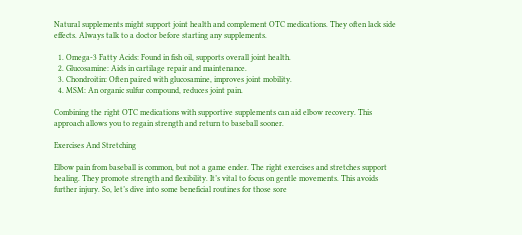Natural supplements might support joint health and complement OTC medications. They often lack side effects. Always talk to a doctor before starting any supplements.

  1. Omega-3 Fatty Acids: Found in fish oil, supports overall joint health.
  2. Glucosamine: Aids in cartilage repair and maintenance.
  3. Chondroitin: Often paired with glucosamine, improves joint mobility.
  4. MSM: An organic sulfur compound, reduces joint pain.

Combining the right OTC medications with supportive supplements can aid elbow recovery. This approach allows you to regain strength and return to baseball sooner.

Exercises And Stretching

Elbow pain from baseball is common, but not a game ender. The right exercises and stretches support healing. They promote strength and flexibility. It’s vital to focus on gentle movements. This avoids further injury. So, let’s dive into some beneficial routines for those sore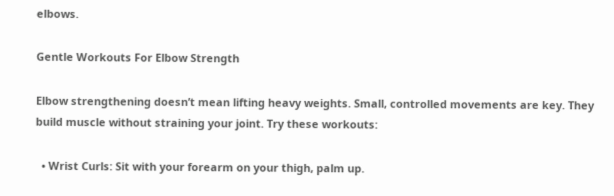elbows.

Gentle Workouts For Elbow Strength

Elbow strengthening doesn’t mean lifting heavy weights. Small, controlled movements are key. They build muscle without straining your joint. Try these workouts:

  • Wrist Curls: Sit with your forearm on your thigh, palm up.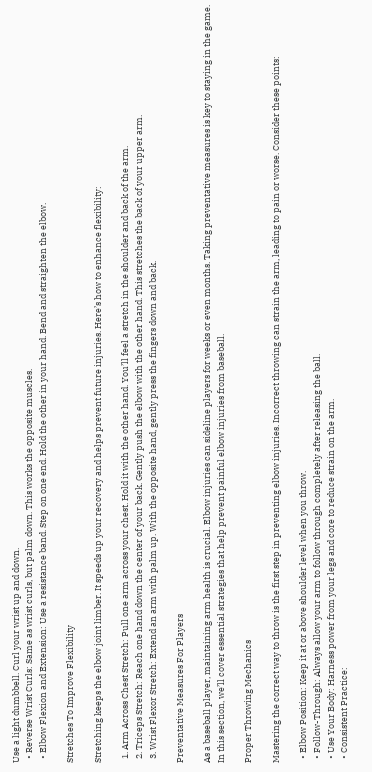Use a light dumbbell. Curl your wrist up and down.
  • Reverse Wrist Curls: Same as wrist curls, but palm down. This works the opposite muscles.
  • Elbow Flexion and Extension: Use a resistance band. Step on one end. Hold the other in your hand. Bend and straighten the elbow.

Stretches To Improve Flexibility

Stretching keeps the elbow joint limber. It speeds up your recovery and helps prevent future injuries. Here’s how to enhance flexibility:

  1. Arm Across Chest Stretch: Pull one arm across your chest. Hold it with the other hand. You’ll feel a stretch in the shoulder and back of the arm.
  2. Triceps Stretch: Reach one hand down the center of your back. Gently push the elbow with the other hand. This stretches the back of your upper arm.
  3. Wrist Flexor Stretch: Extend an arm with palm up. With the opposite hand, gently press the fingers down and back.

Preventative Measures For Players

As a baseball player, maintaining arm health is crucial. Elbow injuries can sideline players for weeks or even months. Taking preventative measures is key to staying in the game. In this section, we’ll cover essential strategies that help prevent painful elbow injuries from baseball.

Proper Throwing Mechanics

Mastering the correct way to throw is the first step in preventing elbow injuries. Incorrect throwing can strain the arm, leading to pain or worse. Consider these points:

  • Elbow Position: Keep it at or above shoulder level when you throw.
  • Follow-Through: Always allow your arm to follow through completely after releasing the ball.
  • Use Your Body: Harness power from your legs and core to reduce strain on the arm.
  • Consistent Practice: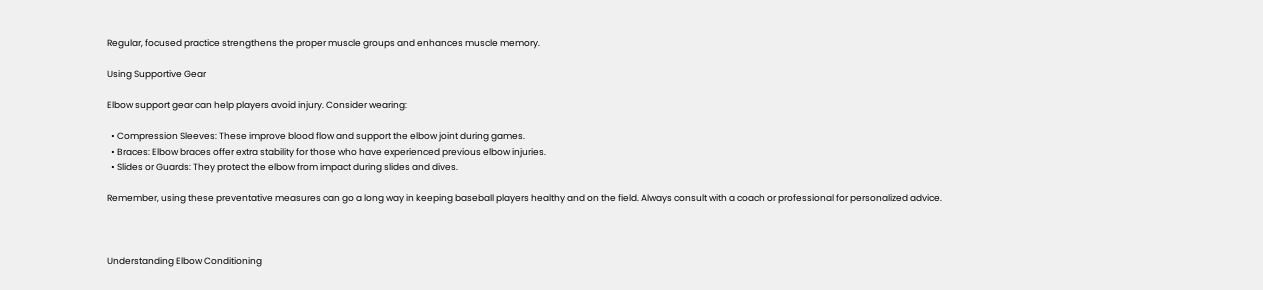Regular, focused practice strengthens the proper muscle groups and enhances muscle memory.

Using Supportive Gear

Elbow support gear can help players avoid injury. Consider wearing:

  • Compression Sleeves: These improve blood flow and support the elbow joint during games.
  • Braces: Elbow braces offer extra stability for those who have experienced previous elbow injuries.
  • Slides or Guards: They protect the elbow from impact during slides and dives.

Remember, using these preventative measures can go a long way in keeping baseball players healthy and on the field. Always consult with a coach or professional for personalized advice.



Understanding Elbow Conditioning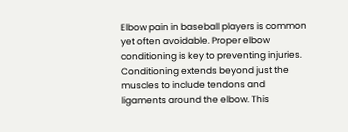Elbow pain in baseball players is common yet often avoidable. Proper elbow conditioning is key to preventing injuries. Conditioning extends beyond just the muscles to include tendons and ligaments around the elbow. This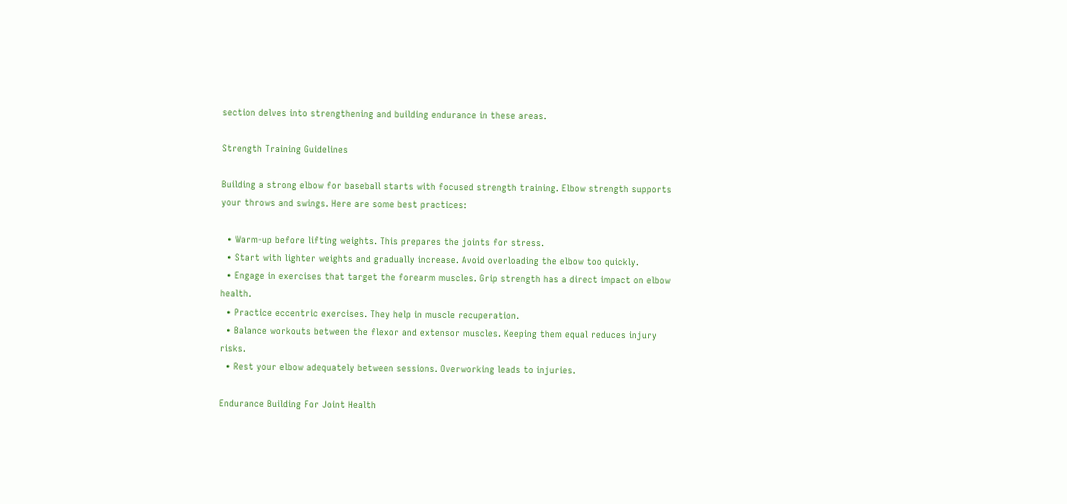section delves into strengthening and building endurance in these areas.

Strength Training Guidelines

Building a strong elbow for baseball starts with focused strength training. Elbow strength supports your throws and swings. Here are some best practices:

  • Warm-up before lifting weights. This prepares the joints for stress.
  • Start with lighter weights and gradually increase. Avoid overloading the elbow too quickly.
  • Engage in exercises that target the forearm muscles. Grip strength has a direct impact on elbow health.
  • Practice eccentric exercises. They help in muscle recuperation.
  • Balance workouts between the flexor and extensor muscles. Keeping them equal reduces injury risks.
  • Rest your elbow adequately between sessions. Overworking leads to injuries.

Endurance Building For Joint Health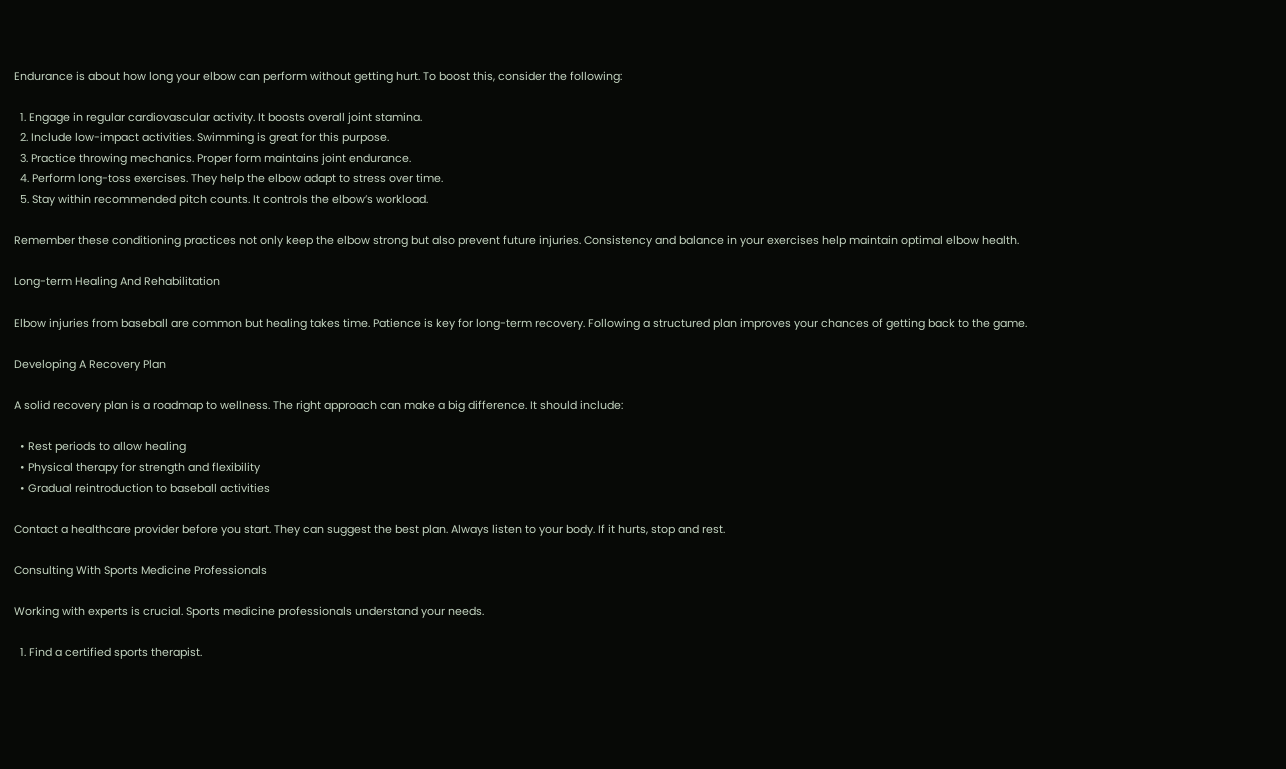Endurance is about how long your elbow can perform without getting hurt. To boost this, consider the following:

  1. Engage in regular cardiovascular activity. It boosts overall joint stamina.
  2. Include low-impact activities. Swimming is great for this purpose.
  3. Practice throwing mechanics. Proper form maintains joint endurance.
  4. Perform long-toss exercises. They help the elbow adapt to stress over time.
  5. Stay within recommended pitch counts. It controls the elbow’s workload.

Remember these conditioning practices not only keep the elbow strong but also prevent future injuries. Consistency and balance in your exercises help maintain optimal elbow health.

Long-term Healing And Rehabilitation

Elbow injuries from baseball are common but healing takes time. Patience is key for long-term recovery. Following a structured plan improves your chances of getting back to the game.

Developing A Recovery Plan

A solid recovery plan is a roadmap to wellness. The right approach can make a big difference. It should include:

  • Rest periods to allow healing
  • Physical therapy for strength and flexibility
  • Gradual reintroduction to baseball activities

Contact a healthcare provider before you start. They can suggest the best plan. Always listen to your body. If it hurts, stop and rest.

Consulting With Sports Medicine Professionals

Working with experts is crucial. Sports medicine professionals understand your needs.

  1. Find a certified sports therapist.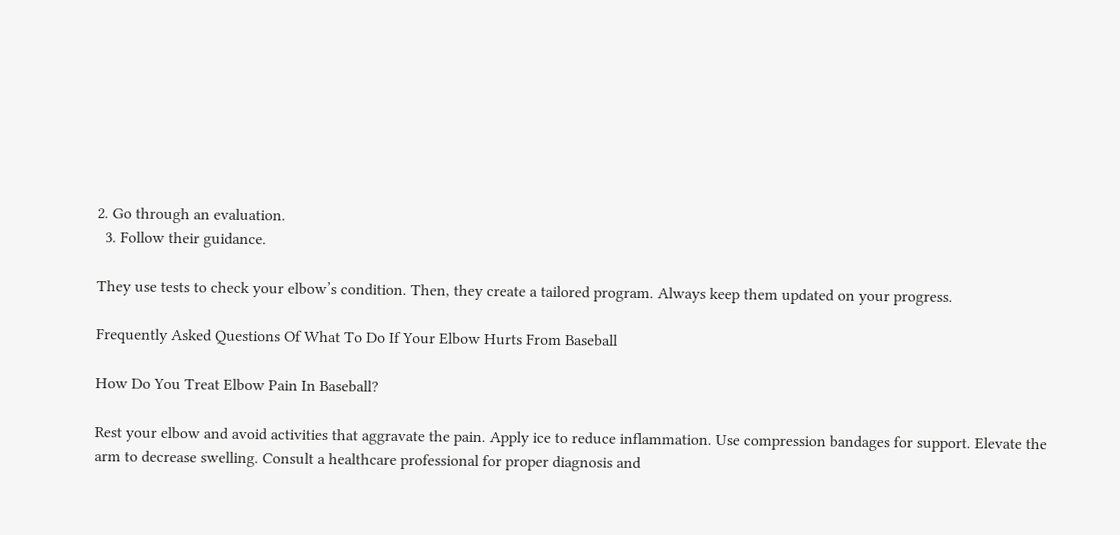2. Go through an evaluation.
  3. Follow their guidance.

They use tests to check your elbow’s condition. Then, they create a tailored program. Always keep them updated on your progress.

Frequently Asked Questions Of What To Do If Your Elbow Hurts From Baseball

How Do You Treat Elbow Pain In Baseball?

Rest your elbow and avoid activities that aggravate the pain. Apply ice to reduce inflammation. Use compression bandages for support. Elevate the arm to decrease swelling. Consult a healthcare professional for proper diagnosis and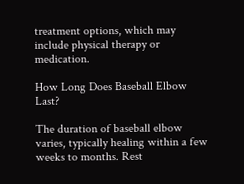treatment options, which may include physical therapy or medication.

How Long Does Baseball Elbow Last?

The duration of baseball elbow varies, typically healing within a few weeks to months. Rest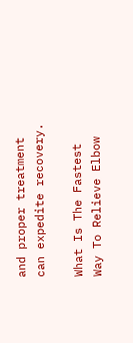and proper treatment can expedite recovery.

What Is The Fastest Way To Relieve Elbow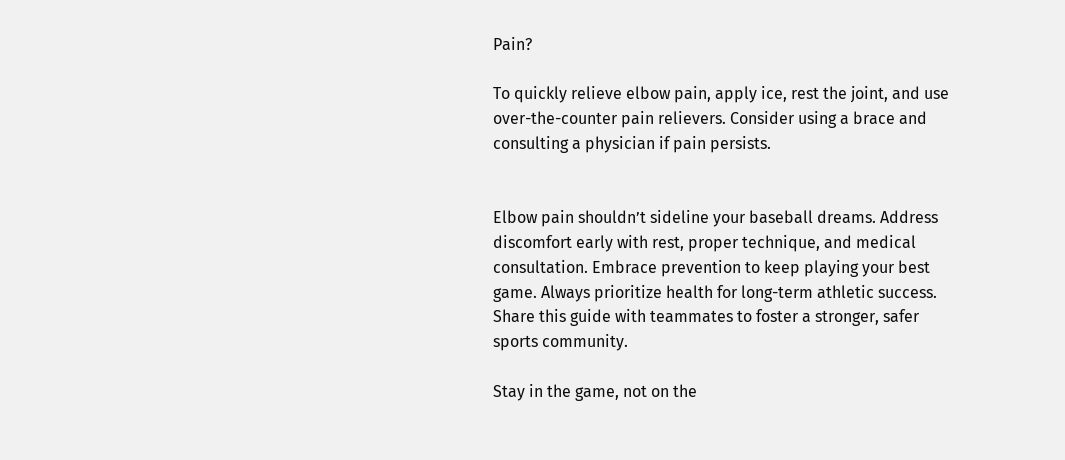Pain?

To quickly relieve elbow pain, apply ice, rest the joint, and use over-the-counter pain relievers. Consider using a brace and consulting a physician if pain persists.


Elbow pain shouldn’t sideline your baseball dreams. Address discomfort early with rest, proper technique, and medical consultation. Embrace prevention to keep playing your best game. Always prioritize health for long-term athletic success. Share this guide with teammates to foster a stronger, safer sports community.

Stay in the game, not on the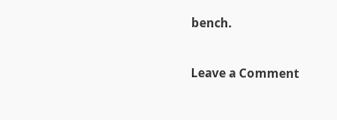bench.


Leave a Comment